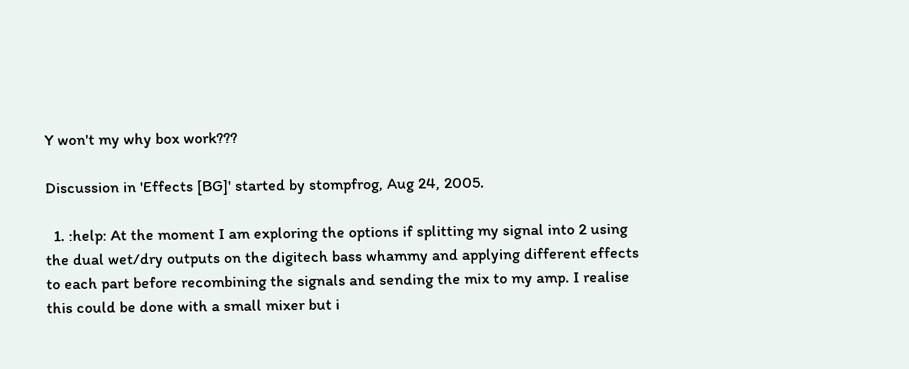Y won't my why box work???

Discussion in 'Effects [BG]' started by stompfrog, Aug 24, 2005.

  1. :help: At the moment I am exploring the options if splitting my signal into 2 using the dual wet/dry outputs on the digitech bass whammy and applying different effects to each part before recombining the signals and sending the mix to my amp. I realise this could be done with a small mixer but i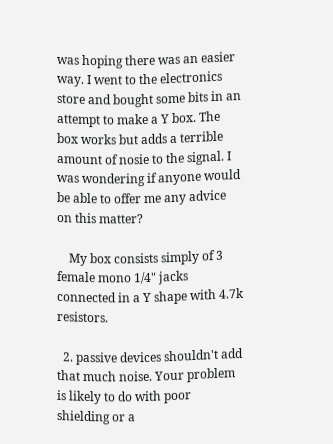was hoping there was an easier way. I went to the electronics store and bought some bits in an attempt to make a Y box. The box works but adds a terrible amount of nosie to the signal. I was wondering if anyone would be able to offer me any advice on this matter?

    My box consists simply of 3 female mono 1/4" jacks connected in a Y shape with 4.7k resistors.

  2. passive devices shouldn't add that much noise. Your problem is likely to do with poor shielding or a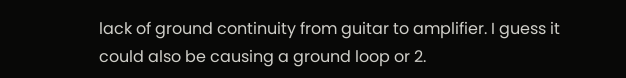lack of ground continuity from guitar to amplifier. I guess it could also be causing a ground loop or 2.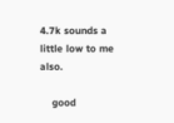4.7k sounds a little low to me also.

    good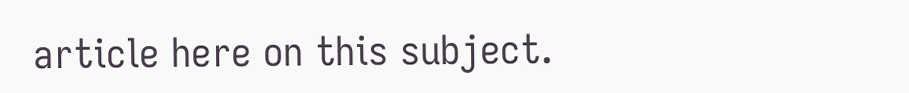article here on this subject.